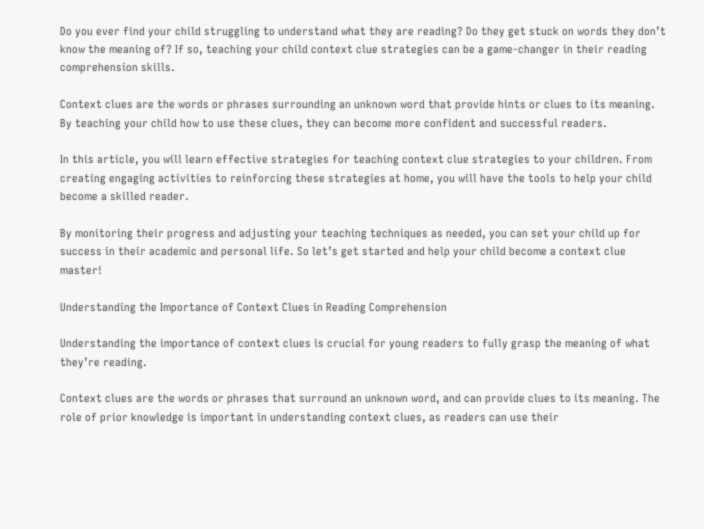Do you ever find your child struggling to understand what they are reading? Do they get stuck on words they don’t know the meaning of? If so, teaching your child context clue strategies can be a game-changer in their reading comprehension skills.

Context clues are the words or phrases surrounding an unknown word that provide hints or clues to its meaning. By teaching your child how to use these clues, they can become more confident and successful readers.

In this article, you will learn effective strategies for teaching context clue strategies to your children. From creating engaging activities to reinforcing these strategies at home, you will have the tools to help your child become a skilled reader.

By monitoring their progress and adjusting your teaching techniques as needed, you can set your child up for success in their academic and personal life. So let’s get started and help your child become a context clue master!

Understanding the Importance of Context Clues in Reading Comprehension

Understanding the importance of context clues is crucial for young readers to fully grasp the meaning of what they’re reading.

Context clues are the words or phrases that surround an unknown word, and can provide clues to its meaning. The role of prior knowledge is important in understanding context clues, as readers can use their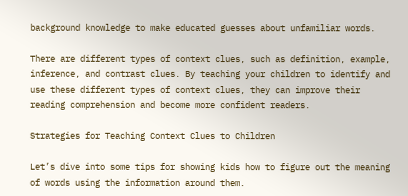background knowledge to make educated guesses about unfamiliar words.

There are different types of context clues, such as definition, example, inference, and contrast clues. By teaching your children to identify and use these different types of context clues, they can improve their reading comprehension and become more confident readers.

Strategies for Teaching Context Clues to Children

Let’s dive into some tips for showing kids how to figure out the meaning of words using the information around them.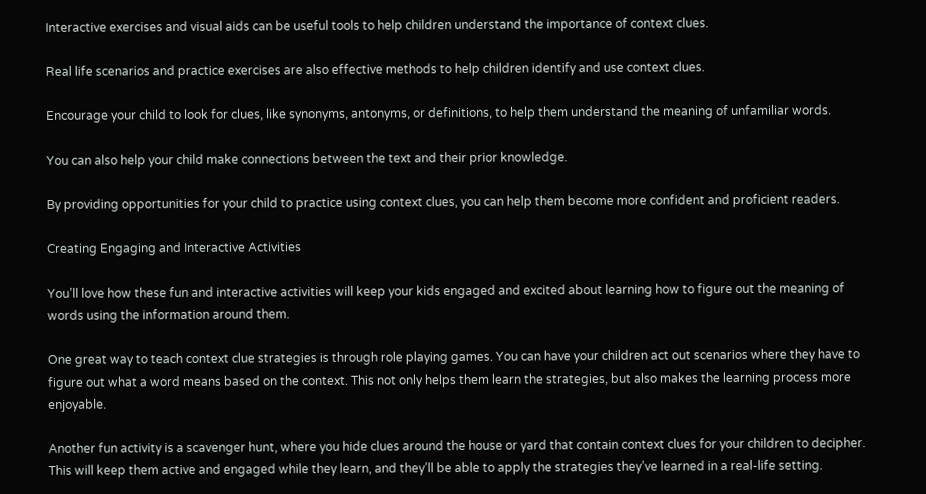Interactive exercises and visual aids can be useful tools to help children understand the importance of context clues.

Real life scenarios and practice exercises are also effective methods to help children identify and use context clues.

Encourage your child to look for clues, like synonyms, antonyms, or definitions, to help them understand the meaning of unfamiliar words.

You can also help your child make connections between the text and their prior knowledge.

By providing opportunities for your child to practice using context clues, you can help them become more confident and proficient readers.

Creating Engaging and Interactive Activities

You’ll love how these fun and interactive activities will keep your kids engaged and excited about learning how to figure out the meaning of words using the information around them.

One great way to teach context clue strategies is through role playing games. You can have your children act out scenarios where they have to figure out what a word means based on the context. This not only helps them learn the strategies, but also makes the learning process more enjoyable.

Another fun activity is a scavenger hunt, where you hide clues around the house or yard that contain context clues for your children to decipher. This will keep them active and engaged while they learn, and they’ll be able to apply the strategies they’ve learned in a real-life setting.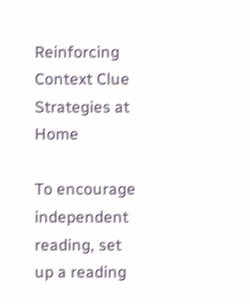Reinforcing Context Clue Strategies at Home

To encourage independent reading, set up a reading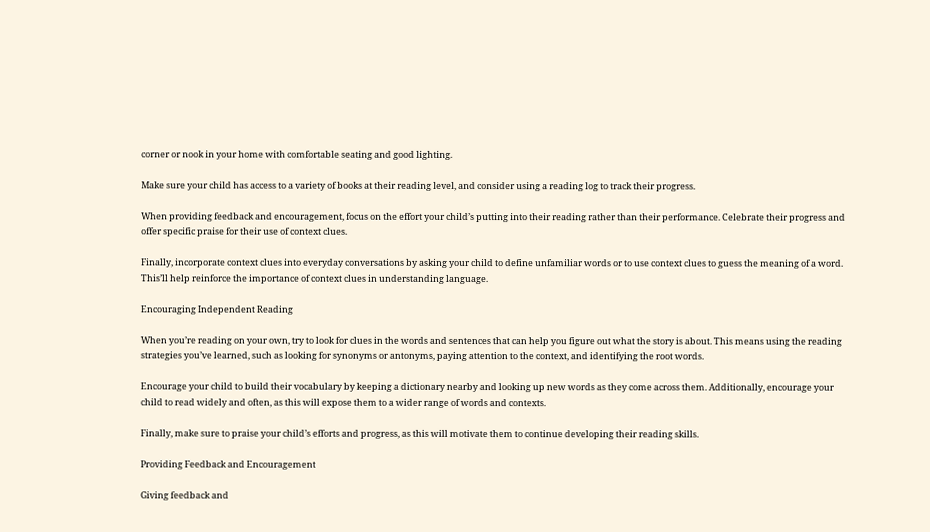corner or nook in your home with comfortable seating and good lighting.

Make sure your child has access to a variety of books at their reading level, and consider using a reading log to track their progress.

When providing feedback and encouragement, focus on the effort your child’s putting into their reading rather than their performance. Celebrate their progress and offer specific praise for their use of context clues.

Finally, incorporate context clues into everyday conversations by asking your child to define unfamiliar words or to use context clues to guess the meaning of a word. This’ll help reinforce the importance of context clues in understanding language.

Encouraging Independent Reading

When you’re reading on your own, try to look for clues in the words and sentences that can help you figure out what the story is about. This means using the reading strategies you’ve learned, such as looking for synonyms or antonyms, paying attention to the context, and identifying the root words.

Encourage your child to build their vocabulary by keeping a dictionary nearby and looking up new words as they come across them. Additionally, encourage your child to read widely and often, as this will expose them to a wider range of words and contexts.

Finally, make sure to praise your child’s efforts and progress, as this will motivate them to continue developing their reading skills.

Providing Feedback and Encouragement

Giving feedback and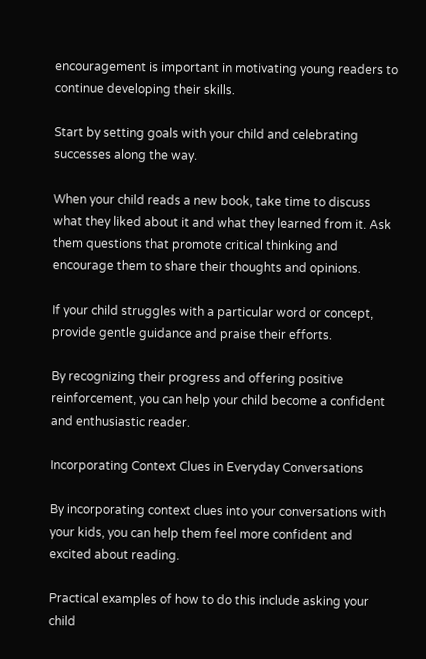encouragement is important in motivating young readers to continue developing their skills.

Start by setting goals with your child and celebrating successes along the way.

When your child reads a new book, take time to discuss what they liked about it and what they learned from it. Ask them questions that promote critical thinking and encourage them to share their thoughts and opinions.

If your child struggles with a particular word or concept, provide gentle guidance and praise their efforts.

By recognizing their progress and offering positive reinforcement, you can help your child become a confident and enthusiastic reader.

Incorporating Context Clues in Everyday Conversations

By incorporating context clues into your conversations with your kids, you can help them feel more confident and excited about reading.

Practical examples of how to do this include asking your child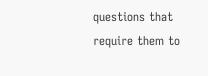questions that require them to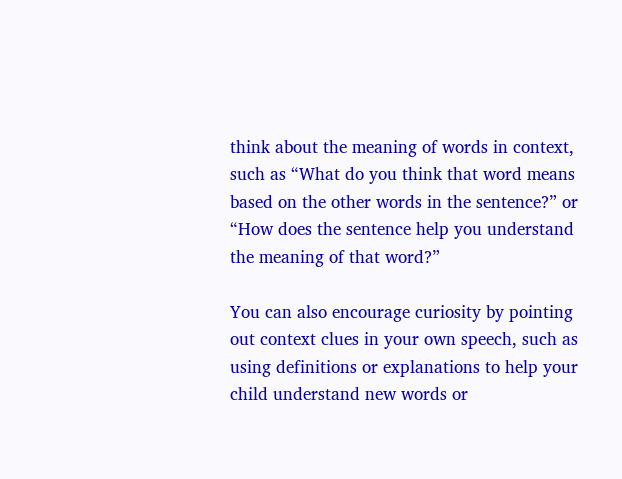think about the meaning of words in context, such as “What do you think that word means based on the other words in the sentence?” or “How does the sentence help you understand the meaning of that word?”

You can also encourage curiosity by pointing out context clues in your own speech, such as using definitions or explanations to help your child understand new words or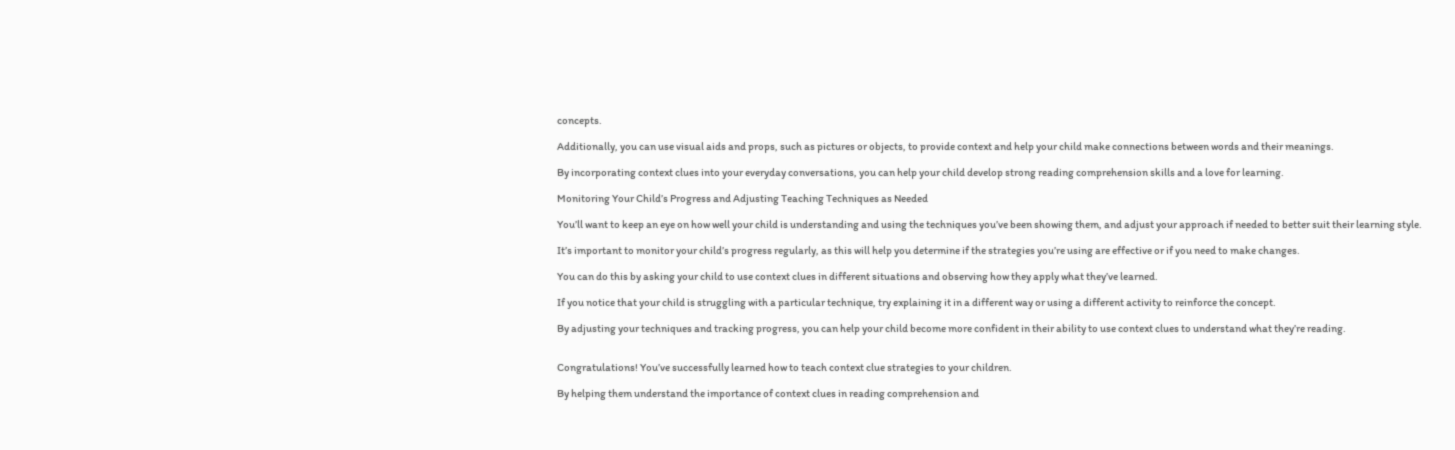concepts.

Additionally, you can use visual aids and props, such as pictures or objects, to provide context and help your child make connections between words and their meanings.

By incorporating context clues into your everyday conversations, you can help your child develop strong reading comprehension skills and a love for learning.

Monitoring Your Child’s Progress and Adjusting Teaching Techniques as Needed

You’ll want to keep an eye on how well your child is understanding and using the techniques you’ve been showing them, and adjust your approach if needed to better suit their learning style.

It’s important to monitor your child’s progress regularly, as this will help you determine if the strategies you’re using are effective or if you need to make changes.

You can do this by asking your child to use context clues in different situations and observing how they apply what they’ve learned.

If you notice that your child is struggling with a particular technique, try explaining it in a different way or using a different activity to reinforce the concept.

By adjusting your techniques and tracking progress, you can help your child become more confident in their ability to use context clues to understand what they’re reading.


Congratulations! You’ve successfully learned how to teach context clue strategies to your children.

By helping them understand the importance of context clues in reading comprehension and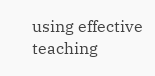using effective teaching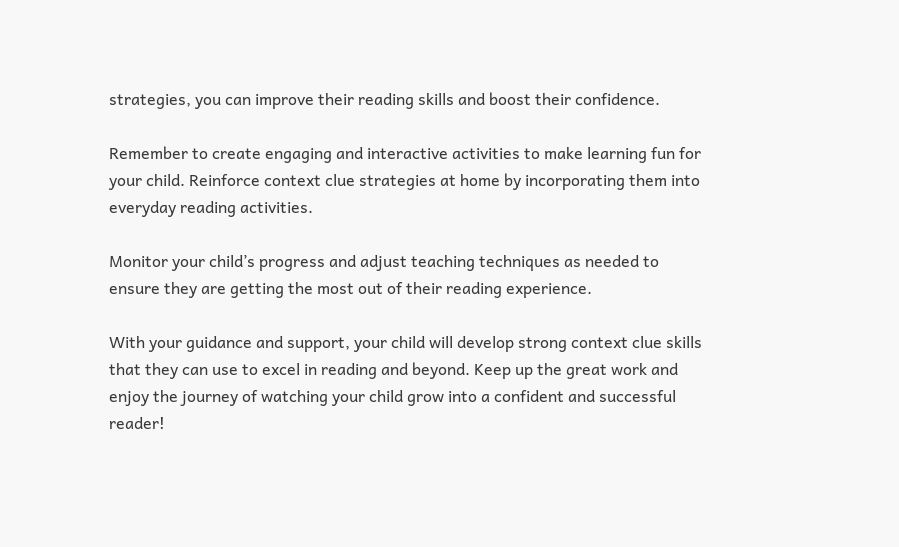strategies, you can improve their reading skills and boost their confidence.

Remember to create engaging and interactive activities to make learning fun for your child. Reinforce context clue strategies at home by incorporating them into everyday reading activities.

Monitor your child’s progress and adjust teaching techniques as needed to ensure they are getting the most out of their reading experience.

With your guidance and support, your child will develop strong context clue skills that they can use to excel in reading and beyond. Keep up the great work and enjoy the journey of watching your child grow into a confident and successful reader!